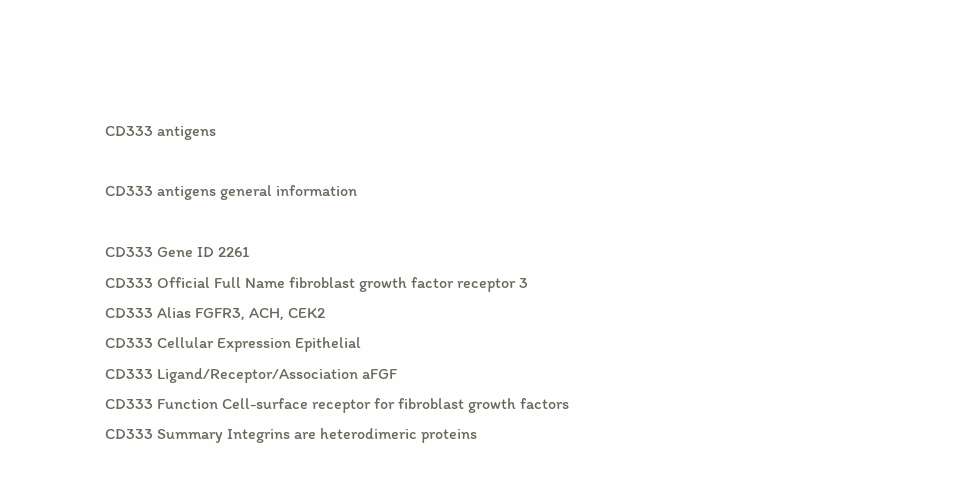CD333 antigens

CD333 antigens general information

CD333 Gene ID 2261
CD333 Official Full Name fibroblast growth factor receptor 3
CD333 Alias FGFR3, ACH, CEK2
CD333 Cellular Expression Epithelial
CD333 Ligand/Receptor/Association aFGF
CD333 Function Cell-surface receptor for fibroblast growth factors
CD333 Summary Integrins are heterodimeric proteins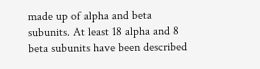made up of alpha and beta subunits. At least 18 alpha and 8 beta subunits have been described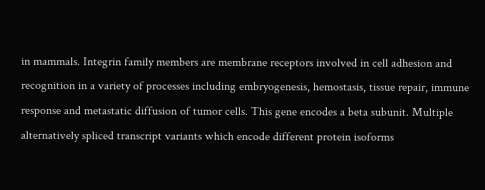in mammals. Integrin family members are membrane receptors involved in cell adhesion and recognition in a variety of processes including embryogenesis, hemostasis, tissue repair, immune response and metastatic diffusion of tumor cells. This gene encodes a beta subunit. Multiple alternatively spliced transcript variants which encode different protein isoforms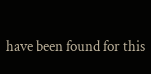have been found for this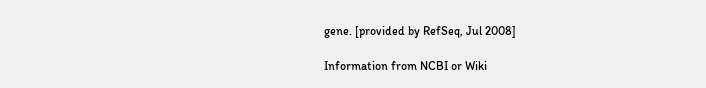gene. [provided by RefSeq, Jul 2008]

Information from NCBI or Wiki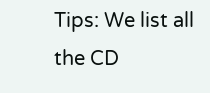Tips: We list all the CD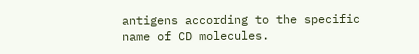antigens according to the specific name of CD molecules.